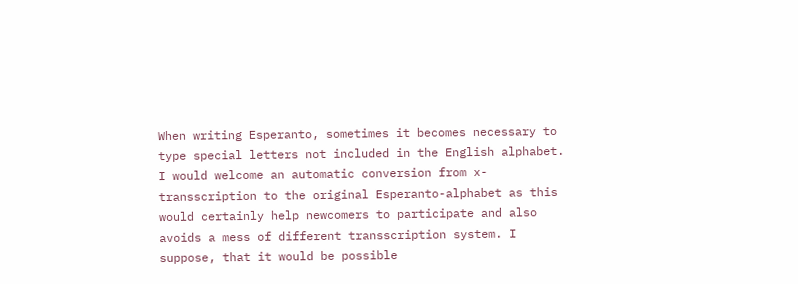When writing Esperanto, sometimes it becomes necessary to type special letters not included in the English alphabet. I would welcome an automatic conversion from x-transscription to the original Esperanto-alphabet as this would certainly help newcomers to participate and also avoids a mess of different transscription system. I suppose, that it would be possible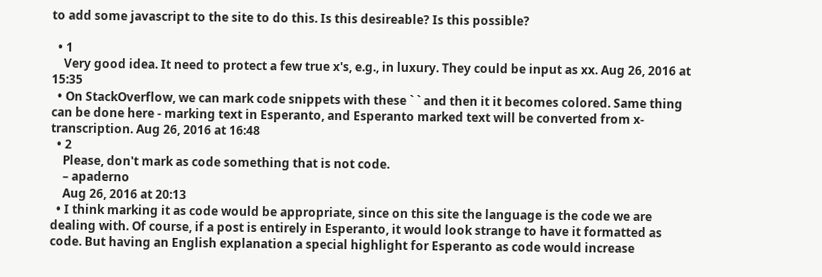to add some javascript to the site to do this. Is this desireable? Is this possible?

  • 1
    Very good idea. It need to protect a few true x's, e.g., in luxury. They could be input as xx. Aug 26, 2016 at 15:35
  • On StackOverflow, we can mark code snippets with these ` ` and then it it becomes colored. Same thing can be done here - marking text in Esperanto, and Esperanto marked text will be converted from x-transcription. Aug 26, 2016 at 16:48
  • 2
    Please, don't mark as code something that is not code.
    – apaderno
    Aug 26, 2016 at 20:13
  • I think marking it as code would be appropriate, since on this site the language is the code we are dealing with. Of course, if a post is entirely in Esperanto, it would look strange to have it formatted as code. But having an English explanation a special highlight for Esperanto as code would increase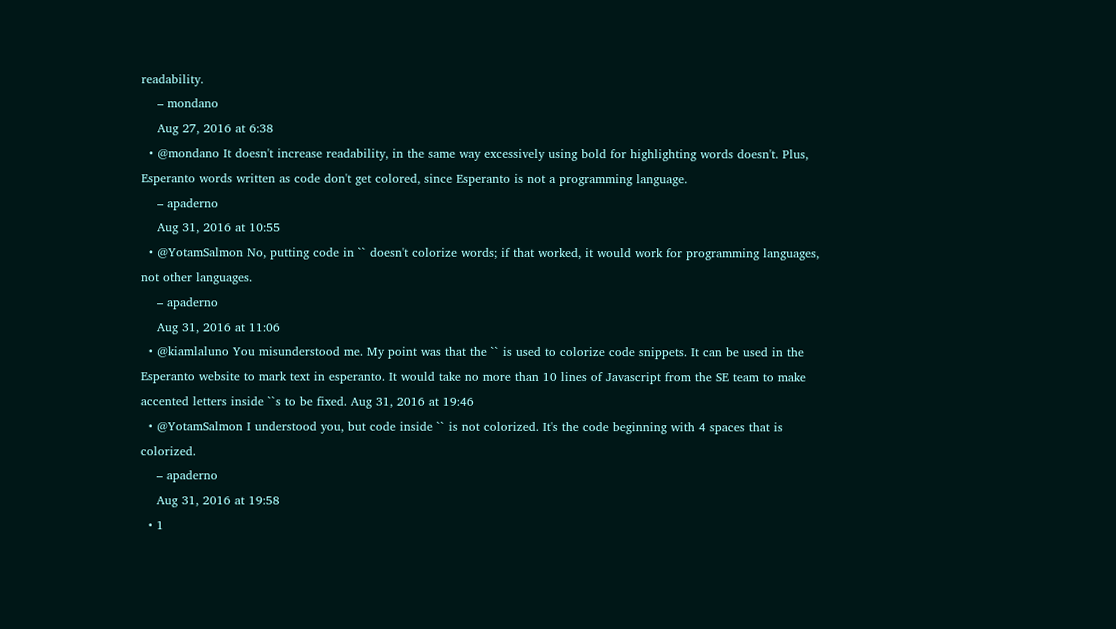readability.
    – mondano
    Aug 27, 2016 at 6:38
  • @mondano It doesn't increase readability, in the same way excessively using bold for highlighting words doesn't. Plus, Esperanto words written as code don't get colored, since Esperanto is not a programming language.
    – apaderno
    Aug 31, 2016 at 10:55
  • @YotamSalmon No, putting code in `` doesn't colorize words; if that worked, it would work for programming languages, not other languages.
    – apaderno
    Aug 31, 2016 at 11:06
  • @kiamlaluno You misunderstood me. My point was that the `` is used to colorize code snippets. It can be used in the Esperanto website to mark text in esperanto. It would take no more than 10 lines of Javascript from the SE team to make accented letters inside ``s to be fixed. Aug 31, 2016 at 19:46
  • @YotamSalmon I understood you, but code inside `` is not colorized. It's the code beginning with 4 spaces that is colorized.
    – apaderno
    Aug 31, 2016 at 19:58
  • 1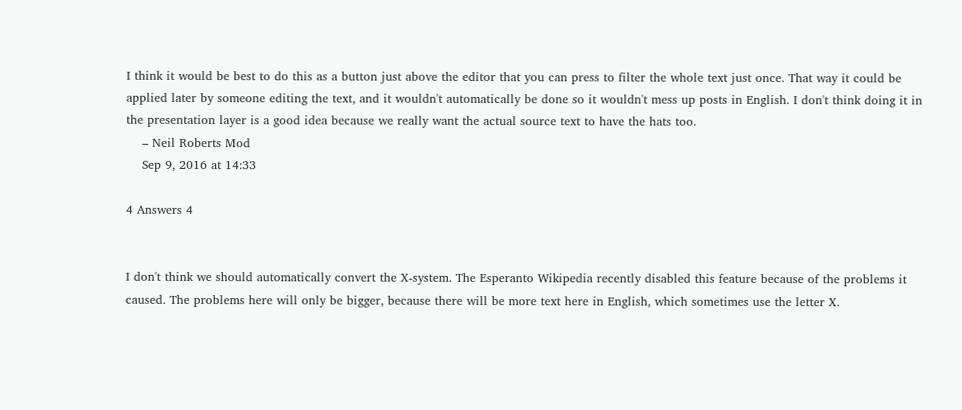I think it would be best to do this as a button just above the editor that you can press to filter the whole text just once. That way it could be applied later by someone editing the text, and it wouldn't automatically be done so it wouldn't mess up posts in English. I don't think doing it in the presentation layer is a good idea because we really want the actual source text to have the hats too.
    – Neil Roberts Mod
    Sep 9, 2016 at 14:33

4 Answers 4


I don't think we should automatically convert the X-system. The Esperanto Wikipedia recently disabled this feature because of the problems it caused. The problems here will only be bigger, because there will be more text here in English, which sometimes use the letter X.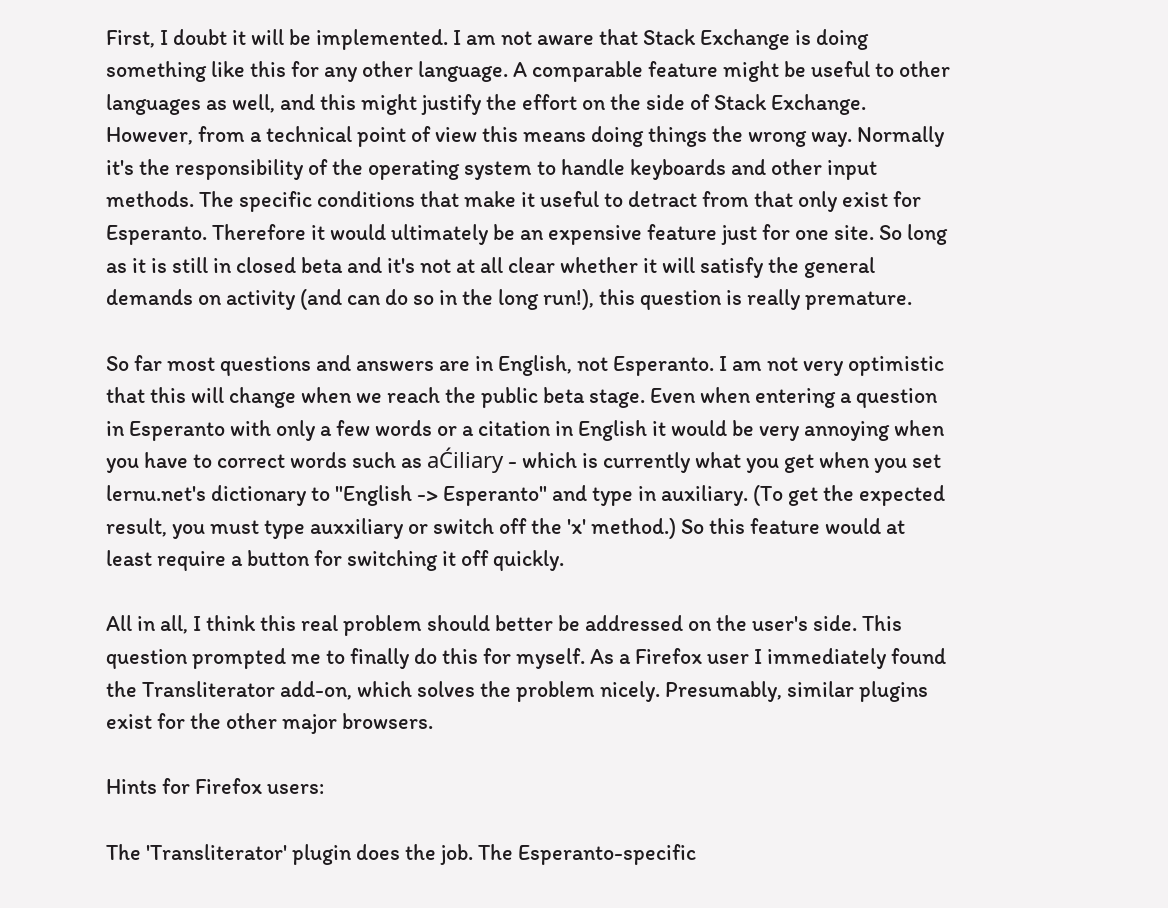First, I doubt it will be implemented. I am not aware that Stack Exchange is doing something like this for any other language. A comparable feature might be useful to other languages as well, and this might justify the effort on the side of Stack Exchange. However, from a technical point of view this means doing things the wrong way. Normally it's the responsibility of the operating system to handle keyboards and other input methods. The specific conditions that make it useful to detract from that only exist for Esperanto. Therefore it would ultimately be an expensive feature just for one site. So long as it is still in closed beta and it's not at all clear whether it will satisfy the general demands on activity (and can do so in the long run!), this question is really premature.

So far most questions and answers are in English, not Esperanto. I am not very optimistic that this will change when we reach the public beta stage. Even when entering a question in Esperanto with only a few words or a citation in English it would be very annoying when you have to correct words such as aĆiliary - which is currently what you get when you set lernu.net's dictionary to "English -> Esperanto" and type in auxiliary. (To get the expected result, you must type auxxiliary or switch off the 'x' method.) So this feature would at least require a button for switching it off quickly.

All in all, I think this real problem should better be addressed on the user's side. This question prompted me to finally do this for myself. As a Firefox user I immediately found the Transliterator add-on, which solves the problem nicely. Presumably, similar plugins exist for the other major browsers.

Hints for Firefox users:

The 'Transliterator' plugin does the job. The Esperanto-specific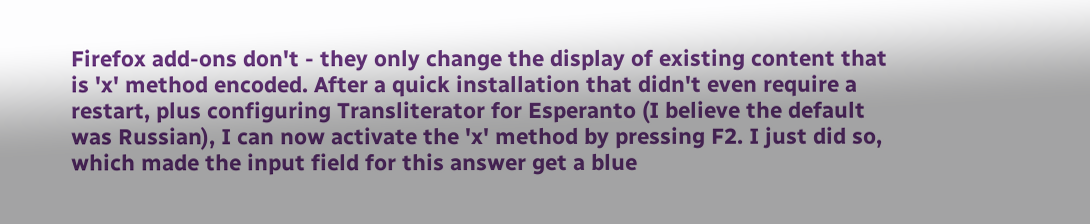Firefox add-ons don't - they only change the display of existing content that is 'x' method encoded. After a quick installation that didn't even require a restart, plus configuring Transliterator for Esperanto (I believe the default was Russian), I can now activate the 'x' method by pressing F2. I just did so, which made the input field for this answer get a blue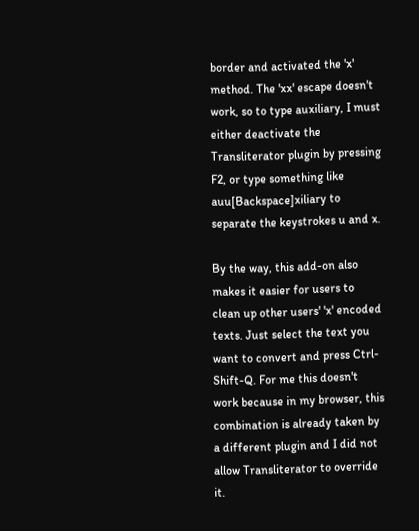border and activated the 'x' method. The 'xx' escape doesn't work, so to type auxiliary, I must either deactivate the Transliterator plugin by pressing F2, or type something like auu[Backspace]xiliary to separate the keystrokes u and x.

By the way, this add-on also makes it easier for users to clean up other users' 'x' encoded texts. Just select the text you want to convert and press Ctrl-Shift-Q. For me this doesn't work because in my browser, this combination is already taken by a different plugin and I did not allow Transliterator to override it.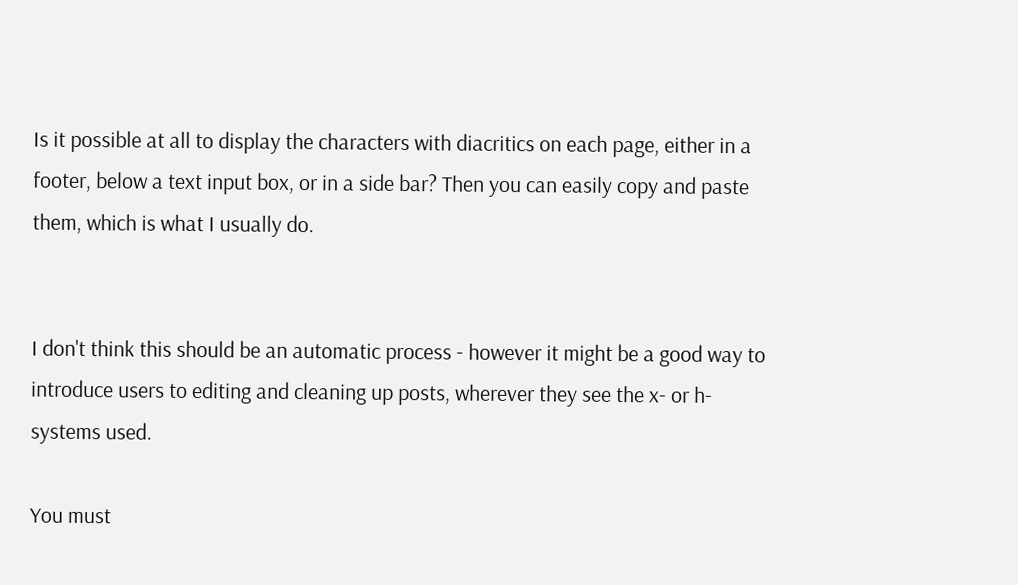Is it possible at all to display the characters with diacritics on each page, either in a footer, below a text input box, or in a side bar? Then you can easily copy and paste them, which is what I usually do.


I don't think this should be an automatic process - however it might be a good way to introduce users to editing and cleaning up posts, wherever they see the x- or h-systems used.

You must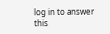log in to answer this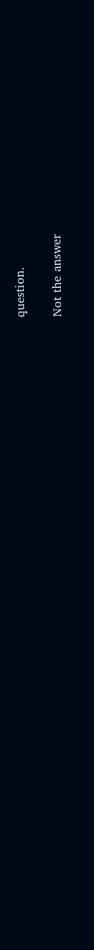question.

Not the answer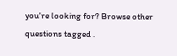you're looking for? Browse other questions tagged .